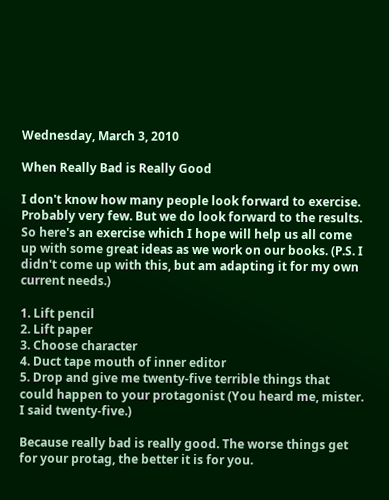Wednesday, March 3, 2010

When Really Bad is Really Good

I don't know how many people look forward to exercise. Probably very few. But we do look forward to the results. So here's an exercise which I hope will help us all come up with some great ideas as we work on our books. (P.S. I didn't come up with this, but am adapting it for my own current needs.)

1. Lift pencil
2. Lift paper
3. Choose character
4. Duct tape mouth of inner editor
5. Drop and give me twenty-five terrible things that could happen to your protagonist (You heard me, mister. I said twenty-five.)

Because really bad is really good. The worse things get for your protag, the better it is for you.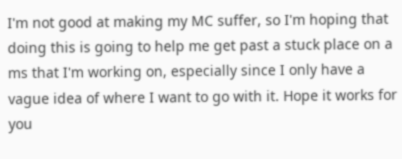I'm not good at making my MC suffer, so I'm hoping that doing this is going to help me get past a stuck place on a ms that I'm working on, especially since I only have a vague idea of where I want to go with it. Hope it works for you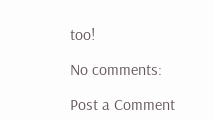too!

No comments:

Post a Comment